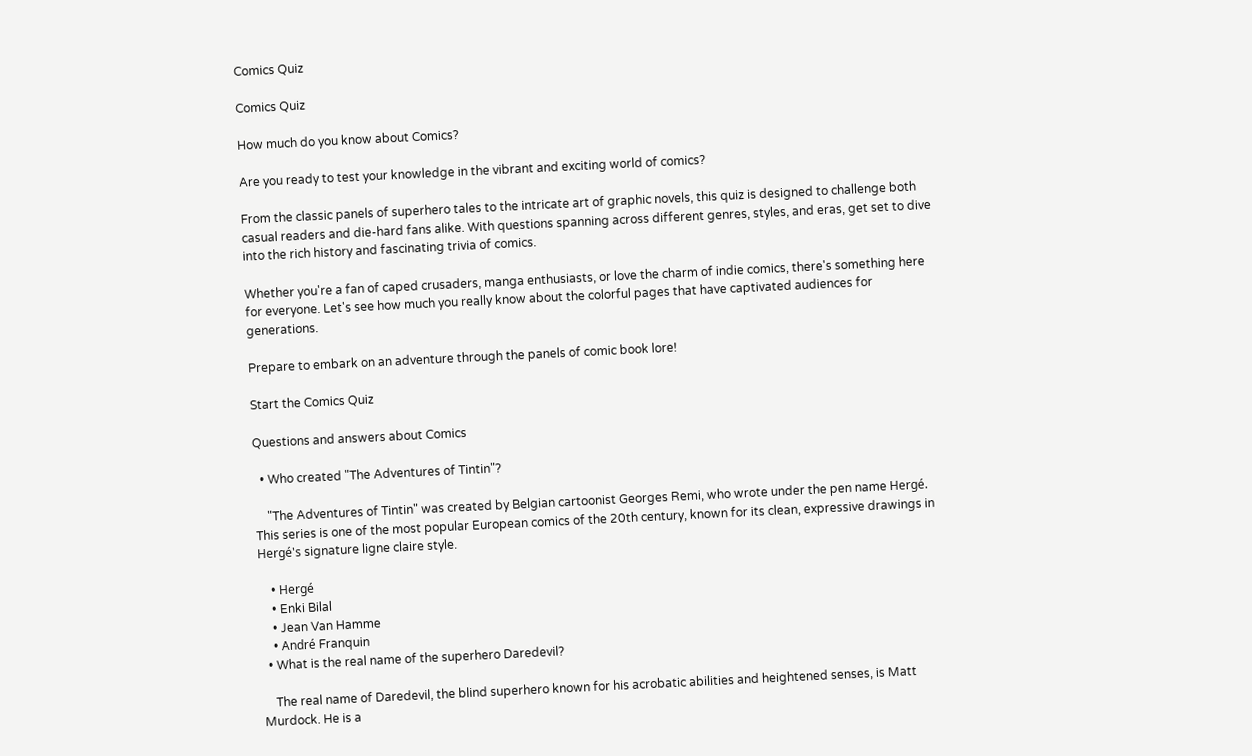Comics Quiz

Comics Quiz

How much do you know about Comics?

Are you ready to test your knowledge in the vibrant and exciting world of comics?

From the classic panels of superhero tales to the intricate art of graphic novels, this quiz is designed to challenge both casual readers and die-hard fans alike. With questions spanning across different genres, styles, and eras, get set to dive into the rich history and fascinating trivia of comics.

Whether you're a fan of caped crusaders, manga enthusiasts, or love the charm of indie comics, there's something here for everyone. Let's see how much you really know about the colorful pages that have captivated audiences for generations.

Prepare to embark on an adventure through the panels of comic book lore!

Start the Comics Quiz

Questions and answers about Comics

  • Who created "The Adventures of Tintin"?

    "The Adventures of Tintin" was created by Belgian cartoonist Georges Remi, who wrote under the pen name Hergé. This series is one of the most popular European comics of the 20th century, known for its clean, expressive drawings in Hergé's signature ligne claire style.

    • Hergé
    • Enki Bilal
    • Jean Van Hamme
    • André Franquin
  • What is the real name of the superhero Daredevil?

    The real name of Daredevil, the blind superhero known for his acrobatic abilities and heightened senses, is Matt Murdock. He is a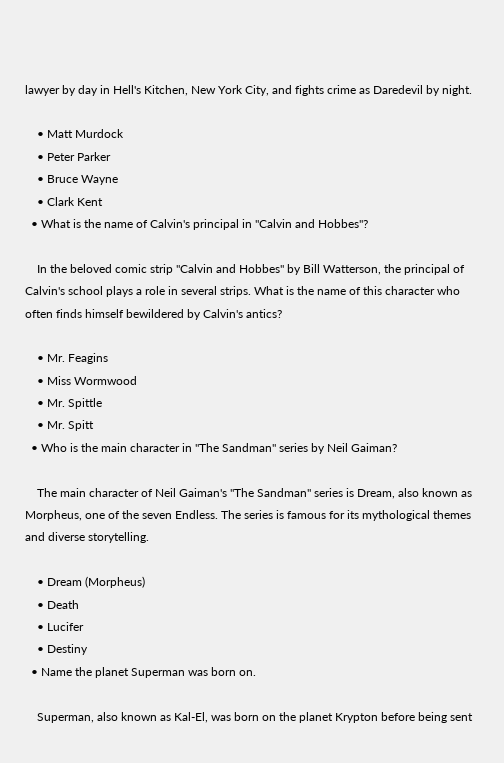lawyer by day in Hell's Kitchen, New York City, and fights crime as Daredevil by night.

    • Matt Murdock
    • Peter Parker
    • Bruce Wayne
    • Clark Kent
  • What is the name of Calvin's principal in "Calvin and Hobbes"?

    In the beloved comic strip "Calvin and Hobbes" by Bill Watterson, the principal of Calvin's school plays a role in several strips. What is the name of this character who often finds himself bewildered by Calvin's antics?

    • Mr. Feagins
    • Miss Wormwood
    • Mr. Spittle
    • Mr. Spitt
  • Who is the main character in "The Sandman" series by Neil Gaiman?

    The main character of Neil Gaiman's "The Sandman" series is Dream, also known as Morpheus, one of the seven Endless. The series is famous for its mythological themes and diverse storytelling.

    • Dream (Morpheus)
    • Death
    • Lucifer
    • Destiny
  • Name the planet Superman was born on.

    Superman, also known as Kal-El, was born on the planet Krypton before being sent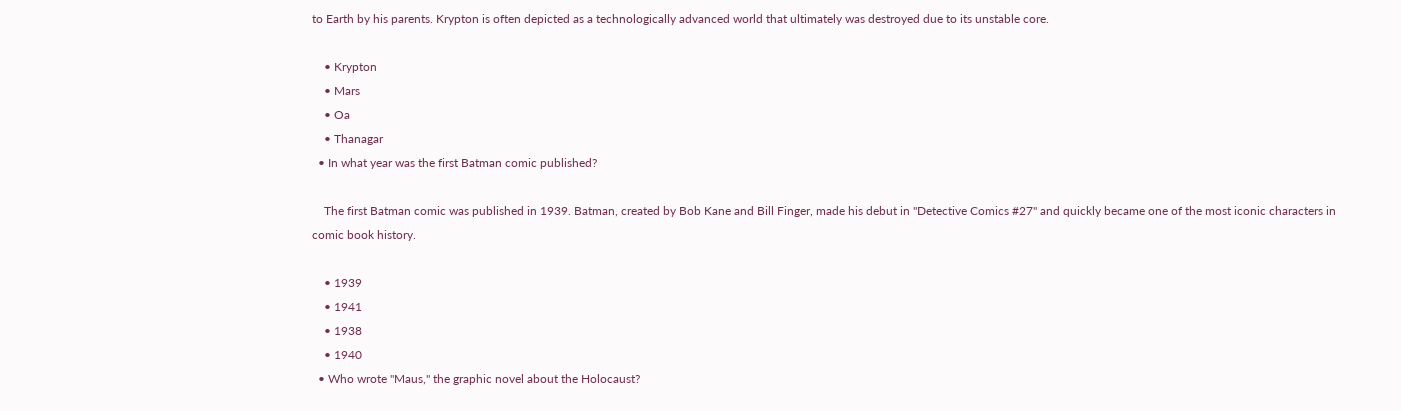to Earth by his parents. Krypton is often depicted as a technologically advanced world that ultimately was destroyed due to its unstable core.

    • Krypton
    • Mars
    • Oa
    • Thanagar
  • In what year was the first Batman comic published?

    The first Batman comic was published in 1939. Batman, created by Bob Kane and Bill Finger, made his debut in "Detective Comics #27" and quickly became one of the most iconic characters in comic book history.

    • 1939
    • 1941
    • 1938
    • 1940
  • Who wrote "Maus," the graphic novel about the Holocaust?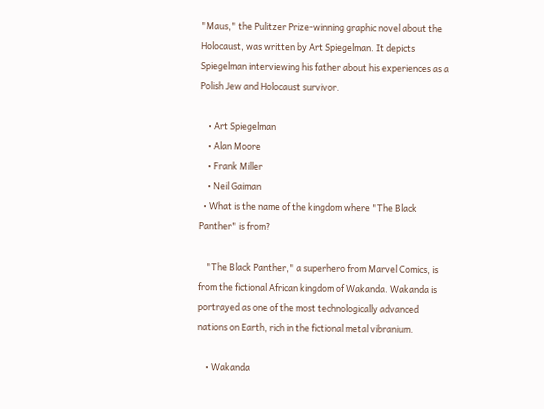"Maus," the Pulitzer Prize-winning graphic novel about the Holocaust, was written by Art Spiegelman. It depicts Spiegelman interviewing his father about his experiences as a Polish Jew and Holocaust survivor.

    • Art Spiegelman
    • Alan Moore
    • Frank Miller
    • Neil Gaiman
  • What is the name of the kingdom where "The Black Panther" is from?

    "The Black Panther," a superhero from Marvel Comics, is from the fictional African kingdom of Wakanda. Wakanda is portrayed as one of the most technologically advanced nations on Earth, rich in the fictional metal vibranium.

    • Wakanda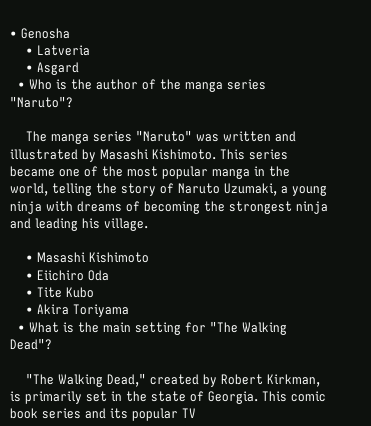• Genosha
    • Latveria
    • Asgard
  • Who is the author of the manga series "Naruto"?

    The manga series "Naruto" was written and illustrated by Masashi Kishimoto. This series became one of the most popular manga in the world, telling the story of Naruto Uzumaki, a young ninja with dreams of becoming the strongest ninja and leading his village.

    • Masashi Kishimoto
    • Eiichiro Oda
    • Tite Kubo
    • Akira Toriyama
  • What is the main setting for "The Walking Dead"?

    "The Walking Dead," created by Robert Kirkman, is primarily set in the state of Georgia. This comic book series and its popular TV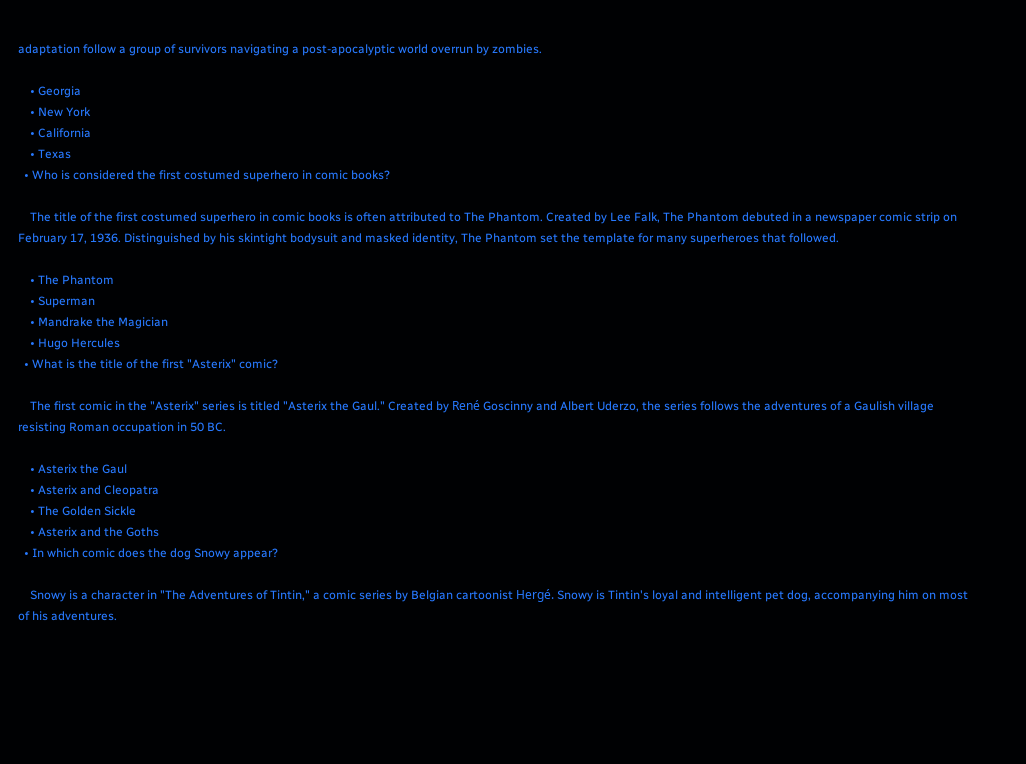adaptation follow a group of survivors navigating a post-apocalyptic world overrun by zombies.

    • Georgia
    • New York
    • California
    • Texas
  • Who is considered the first costumed superhero in comic books?

    The title of the first costumed superhero in comic books is often attributed to The Phantom. Created by Lee Falk, The Phantom debuted in a newspaper comic strip on February 17, 1936. Distinguished by his skintight bodysuit and masked identity, The Phantom set the template for many superheroes that followed.

    • The Phantom
    • Superman
    • Mandrake the Magician
    • Hugo Hercules
  • What is the title of the first "Asterix" comic?

    The first comic in the "Asterix" series is titled "Asterix the Gaul." Created by René Goscinny and Albert Uderzo, the series follows the adventures of a Gaulish village resisting Roman occupation in 50 BC.

    • Asterix the Gaul
    • Asterix and Cleopatra
    • The Golden Sickle
    • Asterix and the Goths
  • In which comic does the dog Snowy appear?

    Snowy is a character in "The Adventures of Tintin," a comic series by Belgian cartoonist Hergé. Snowy is Tintin's loyal and intelligent pet dog, accompanying him on most of his adventures.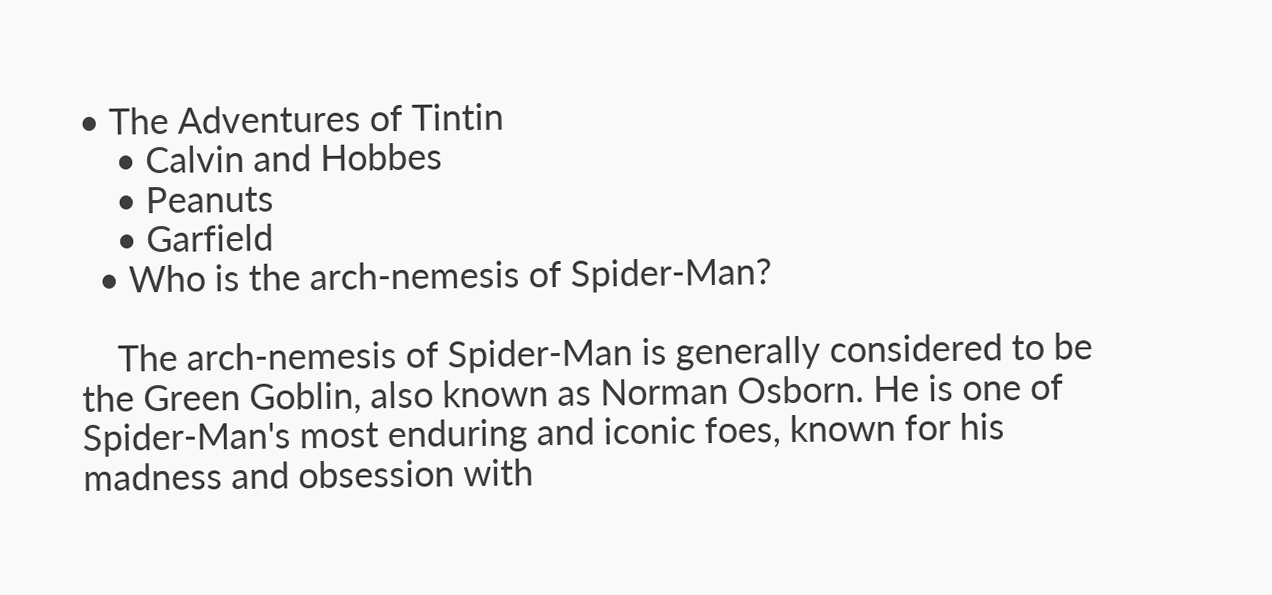• The Adventures of Tintin
    • Calvin and Hobbes
    • Peanuts
    • Garfield
  • Who is the arch-nemesis of Spider-Man?

    The arch-nemesis of Spider-Man is generally considered to be the Green Goblin, also known as Norman Osborn. He is one of Spider-Man's most enduring and iconic foes, known for his madness and obsession with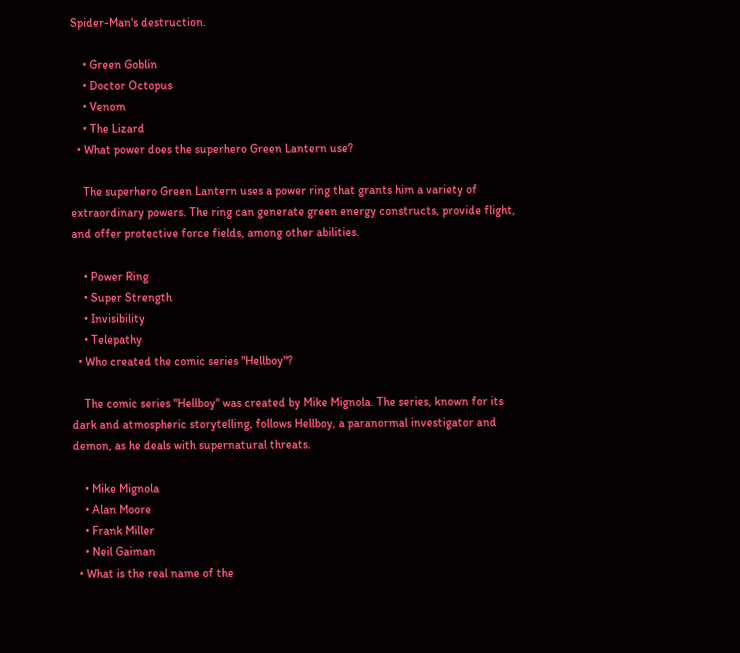Spider-Man's destruction.

    • Green Goblin
    • Doctor Octopus
    • Venom
    • The Lizard
  • What power does the superhero Green Lantern use?

    The superhero Green Lantern uses a power ring that grants him a variety of extraordinary powers. The ring can generate green energy constructs, provide flight, and offer protective force fields, among other abilities.

    • Power Ring
    • Super Strength
    • Invisibility
    • Telepathy
  • Who created the comic series "Hellboy"?

    The comic series "Hellboy" was created by Mike Mignola. The series, known for its dark and atmospheric storytelling, follows Hellboy, a paranormal investigator and demon, as he deals with supernatural threats.

    • Mike Mignola
    • Alan Moore
    • Frank Miller
    • Neil Gaiman
  • What is the real name of the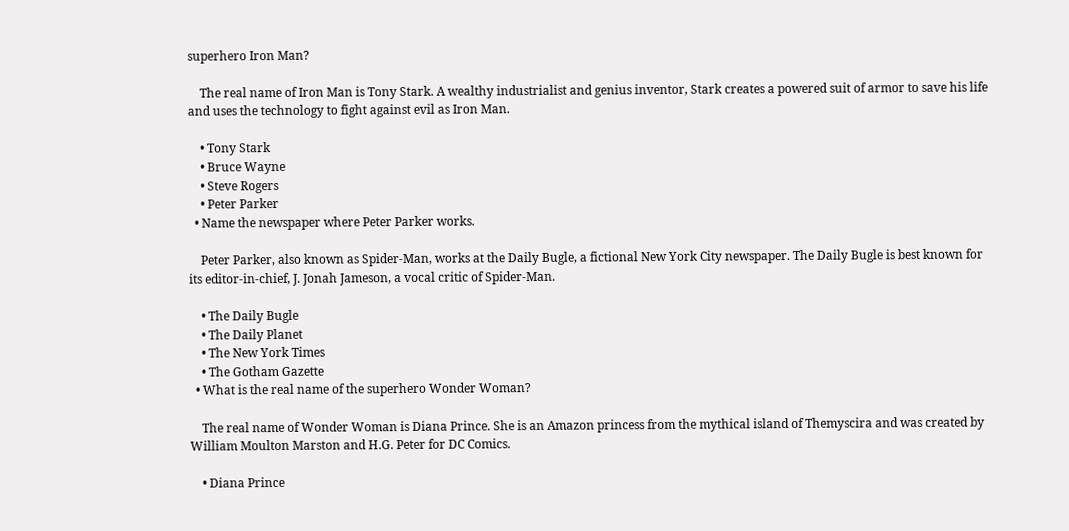superhero Iron Man?

    The real name of Iron Man is Tony Stark. A wealthy industrialist and genius inventor, Stark creates a powered suit of armor to save his life and uses the technology to fight against evil as Iron Man.

    • Tony Stark
    • Bruce Wayne
    • Steve Rogers
    • Peter Parker
  • Name the newspaper where Peter Parker works.

    Peter Parker, also known as Spider-Man, works at the Daily Bugle, a fictional New York City newspaper. The Daily Bugle is best known for its editor-in-chief, J. Jonah Jameson, a vocal critic of Spider-Man.

    • The Daily Bugle
    • The Daily Planet
    • The New York Times
    • The Gotham Gazette
  • What is the real name of the superhero Wonder Woman?

    The real name of Wonder Woman is Diana Prince. She is an Amazon princess from the mythical island of Themyscira and was created by William Moulton Marston and H.G. Peter for DC Comics.

    • Diana Prince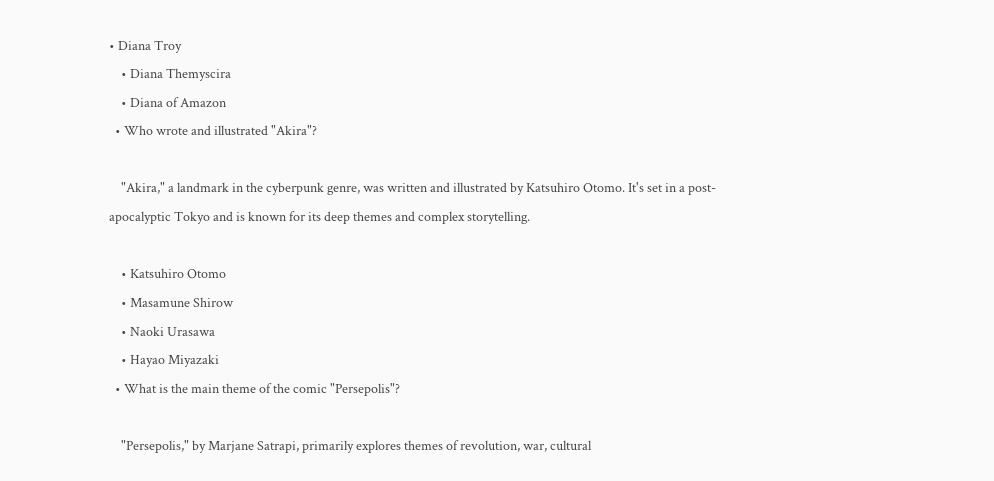• Diana Troy
    • Diana Themyscira
    • Diana of Amazon
  • Who wrote and illustrated "Akira"?

    "Akira," a landmark in the cyberpunk genre, was written and illustrated by Katsuhiro Otomo. It's set in a post-apocalyptic Tokyo and is known for its deep themes and complex storytelling.

    • Katsuhiro Otomo
    • Masamune Shirow
    • Naoki Urasawa
    • Hayao Miyazaki
  • What is the main theme of the comic "Persepolis"?

    "Persepolis," by Marjane Satrapi, primarily explores themes of revolution, war, cultural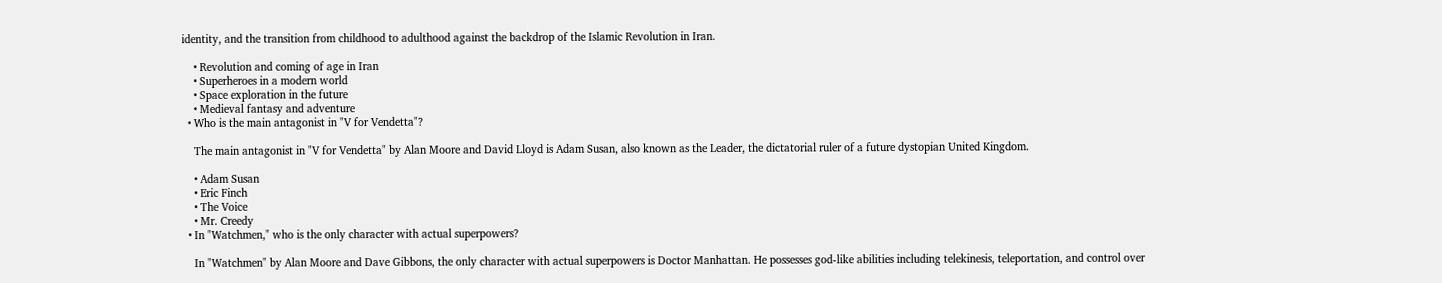identity, and the transition from childhood to adulthood against the backdrop of the Islamic Revolution in Iran.

    • Revolution and coming of age in Iran
    • Superheroes in a modern world
    • Space exploration in the future
    • Medieval fantasy and adventure
  • Who is the main antagonist in "V for Vendetta"?

    The main antagonist in "V for Vendetta" by Alan Moore and David Lloyd is Adam Susan, also known as the Leader, the dictatorial ruler of a future dystopian United Kingdom.

    • Adam Susan
    • Eric Finch
    • The Voice
    • Mr. Creedy
  • In "Watchmen," who is the only character with actual superpowers?

    In "Watchmen" by Alan Moore and Dave Gibbons, the only character with actual superpowers is Doctor Manhattan. He possesses god-like abilities including telekinesis, teleportation, and control over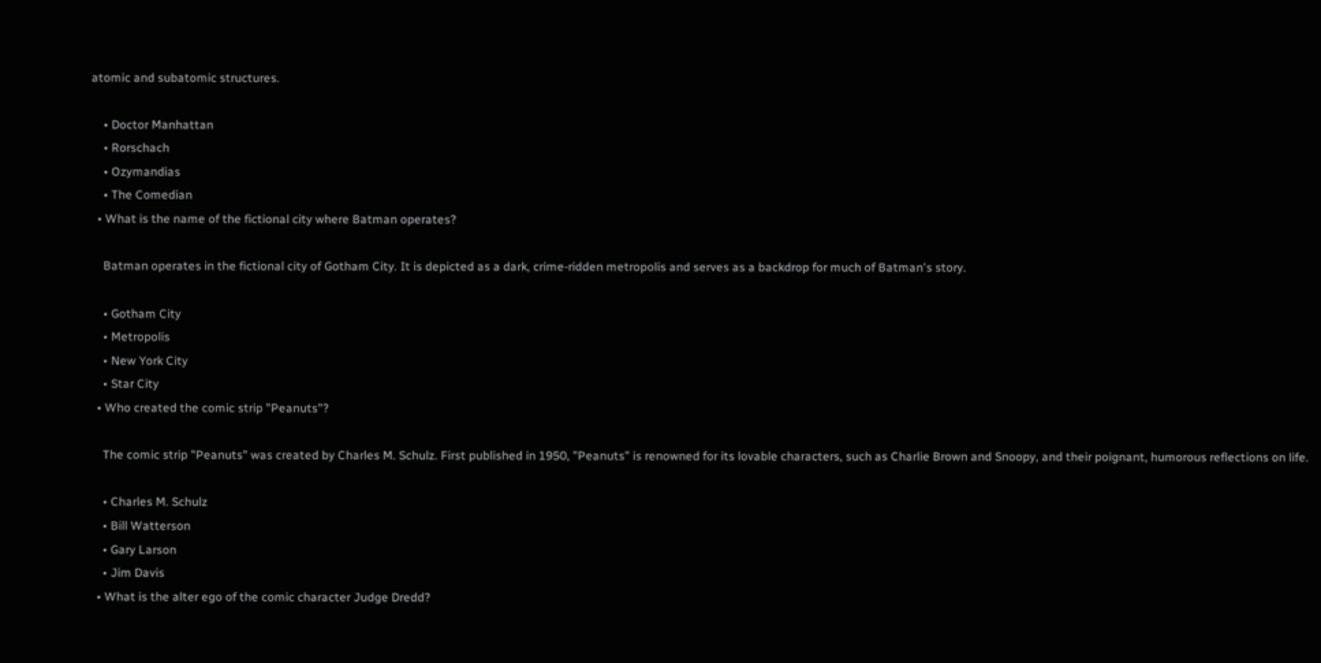atomic and subatomic structures.

    • Doctor Manhattan
    • Rorschach
    • Ozymandias
    • The Comedian
  • What is the name of the fictional city where Batman operates?

    Batman operates in the fictional city of Gotham City. It is depicted as a dark, crime-ridden metropolis and serves as a backdrop for much of Batman's story.

    • Gotham City
    • Metropolis
    • New York City
    • Star City
  • Who created the comic strip "Peanuts"?

    The comic strip "Peanuts" was created by Charles M. Schulz. First published in 1950, "Peanuts" is renowned for its lovable characters, such as Charlie Brown and Snoopy, and their poignant, humorous reflections on life.

    • Charles M. Schulz
    • Bill Watterson
    • Gary Larson
    • Jim Davis
  • What is the alter ego of the comic character Judge Dredd?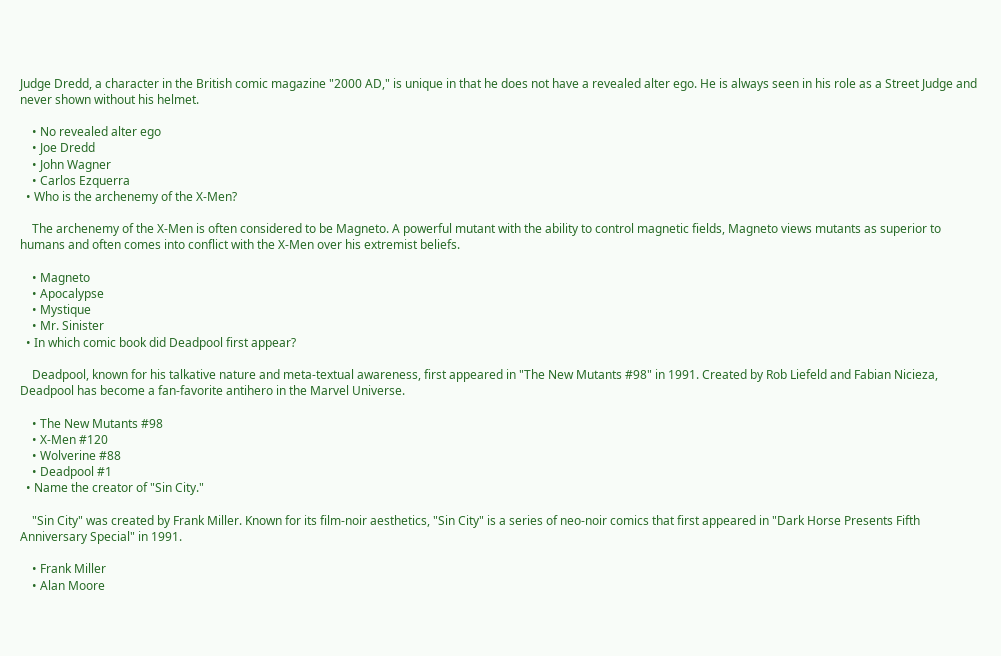Judge Dredd, a character in the British comic magazine "2000 AD," is unique in that he does not have a revealed alter ego. He is always seen in his role as a Street Judge and never shown without his helmet.

    • No revealed alter ego
    • Joe Dredd
    • John Wagner
    • Carlos Ezquerra
  • Who is the archenemy of the X-Men?

    The archenemy of the X-Men is often considered to be Magneto. A powerful mutant with the ability to control magnetic fields, Magneto views mutants as superior to humans and often comes into conflict with the X-Men over his extremist beliefs.

    • Magneto
    • Apocalypse
    • Mystique
    • Mr. Sinister
  • In which comic book did Deadpool first appear?

    Deadpool, known for his talkative nature and meta-textual awareness, first appeared in "The New Mutants #98" in 1991. Created by Rob Liefeld and Fabian Nicieza, Deadpool has become a fan-favorite antihero in the Marvel Universe.

    • The New Mutants #98
    • X-Men #120
    • Wolverine #88
    • Deadpool #1
  • Name the creator of "Sin City."

    "Sin City" was created by Frank Miller. Known for its film-noir aesthetics, "Sin City" is a series of neo-noir comics that first appeared in "Dark Horse Presents Fifth Anniversary Special" in 1991.

    • Frank Miller
    • Alan Moore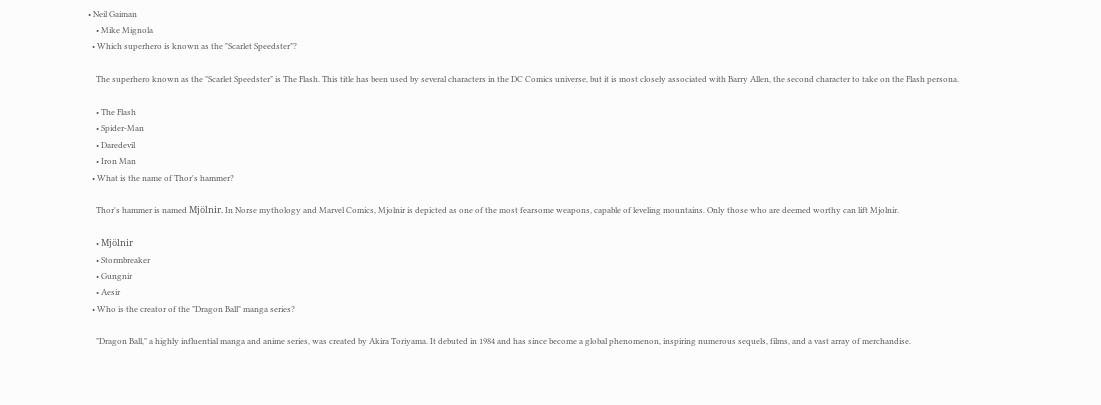• Neil Gaiman
    • Mike Mignola
  • Which superhero is known as the "Scarlet Speedster"?

    The superhero known as the "Scarlet Speedster" is The Flash. This title has been used by several characters in the DC Comics universe, but it is most closely associated with Barry Allen, the second character to take on the Flash persona.

    • The Flash
    • Spider-Man
    • Daredevil
    • Iron Man
  • What is the name of Thor's hammer?

    Thor's hammer is named Mjölnir. In Norse mythology and Marvel Comics, Mjolnir is depicted as one of the most fearsome weapons, capable of leveling mountains. Only those who are deemed worthy can lift Mjolnir.

    • Mjölnir
    • Stormbreaker
    • Gungnir
    • Aesir
  • Who is the creator of the "Dragon Ball" manga series?

    "Dragon Ball," a highly influential manga and anime series, was created by Akira Toriyama. It debuted in 1984 and has since become a global phenomenon, inspiring numerous sequels, films, and a vast array of merchandise.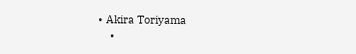• Akira Toriyama
    •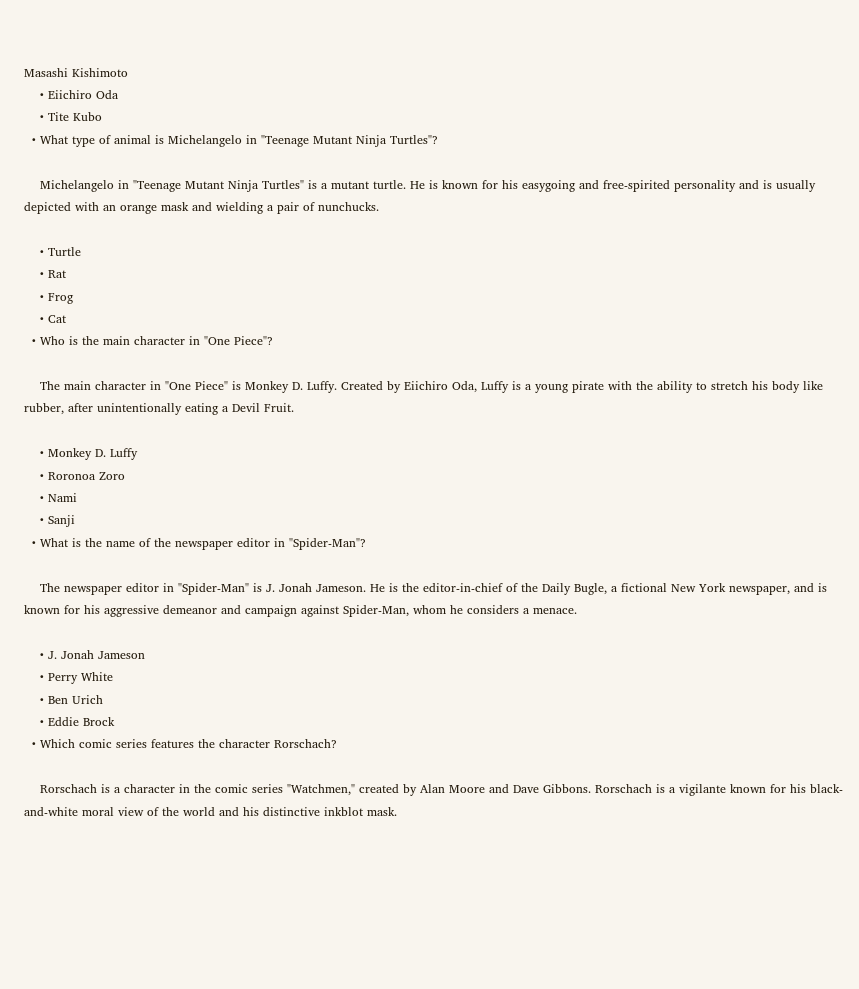Masashi Kishimoto
    • Eiichiro Oda
    • Tite Kubo
  • What type of animal is Michelangelo in "Teenage Mutant Ninja Turtles"?

    Michelangelo in "Teenage Mutant Ninja Turtles" is a mutant turtle. He is known for his easygoing and free-spirited personality and is usually depicted with an orange mask and wielding a pair of nunchucks.

    • Turtle
    • Rat
    • Frog
    • Cat
  • Who is the main character in "One Piece"?

    The main character in "One Piece" is Monkey D. Luffy. Created by Eiichiro Oda, Luffy is a young pirate with the ability to stretch his body like rubber, after unintentionally eating a Devil Fruit.

    • Monkey D. Luffy
    • Roronoa Zoro
    • Nami
    • Sanji
  • What is the name of the newspaper editor in "Spider-Man"?

    The newspaper editor in "Spider-Man" is J. Jonah Jameson. He is the editor-in-chief of the Daily Bugle, a fictional New York newspaper, and is known for his aggressive demeanor and campaign against Spider-Man, whom he considers a menace.

    • J. Jonah Jameson
    • Perry White
    • Ben Urich
    • Eddie Brock
  • Which comic series features the character Rorschach?

    Rorschach is a character in the comic series "Watchmen," created by Alan Moore and Dave Gibbons. Rorschach is a vigilante known for his black-and-white moral view of the world and his distinctive inkblot mask.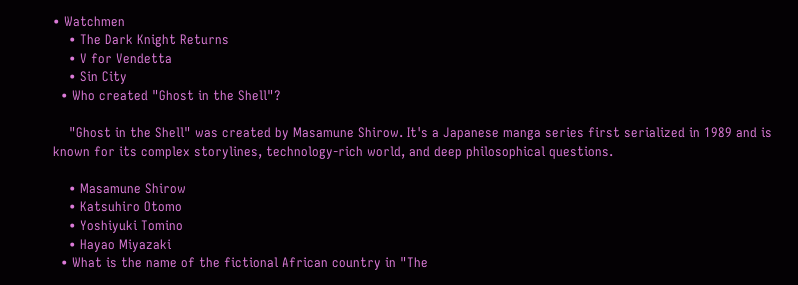• Watchmen
    • The Dark Knight Returns
    • V for Vendetta
    • Sin City
  • Who created "Ghost in the Shell"?

    "Ghost in the Shell" was created by Masamune Shirow. It's a Japanese manga series first serialized in 1989 and is known for its complex storylines, technology-rich world, and deep philosophical questions.

    • Masamune Shirow
    • Katsuhiro Otomo
    • Yoshiyuki Tomino
    • Hayao Miyazaki
  • What is the name of the fictional African country in "The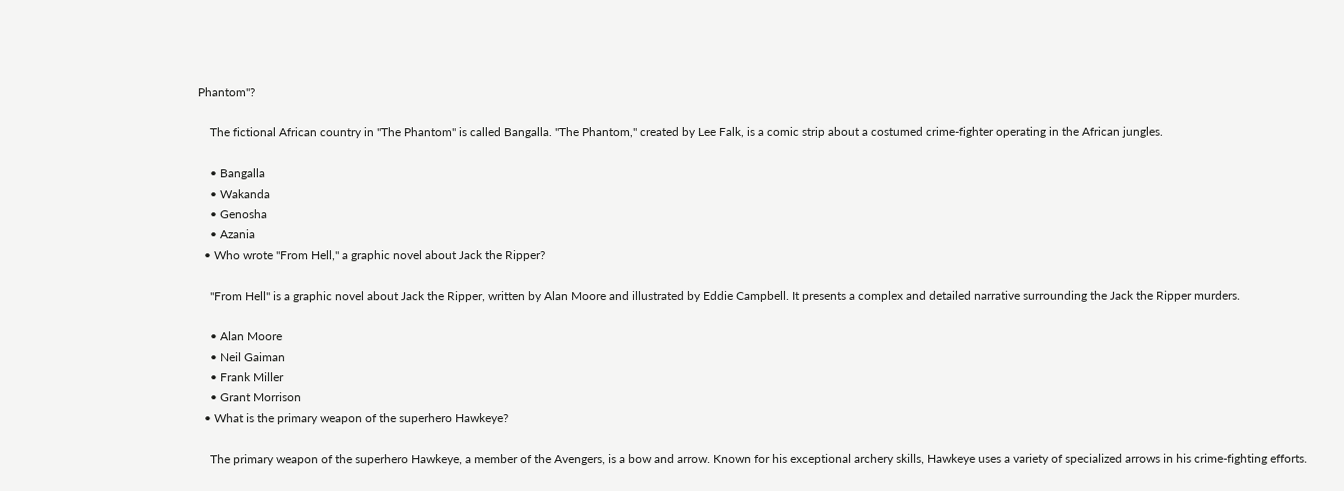Phantom"?

    The fictional African country in "The Phantom" is called Bangalla. "The Phantom," created by Lee Falk, is a comic strip about a costumed crime-fighter operating in the African jungles.

    • Bangalla
    • Wakanda
    • Genosha
    • Azania
  • Who wrote "From Hell," a graphic novel about Jack the Ripper?

    "From Hell" is a graphic novel about Jack the Ripper, written by Alan Moore and illustrated by Eddie Campbell. It presents a complex and detailed narrative surrounding the Jack the Ripper murders.

    • Alan Moore
    • Neil Gaiman
    • Frank Miller
    • Grant Morrison
  • What is the primary weapon of the superhero Hawkeye?

    The primary weapon of the superhero Hawkeye, a member of the Avengers, is a bow and arrow. Known for his exceptional archery skills, Hawkeye uses a variety of specialized arrows in his crime-fighting efforts.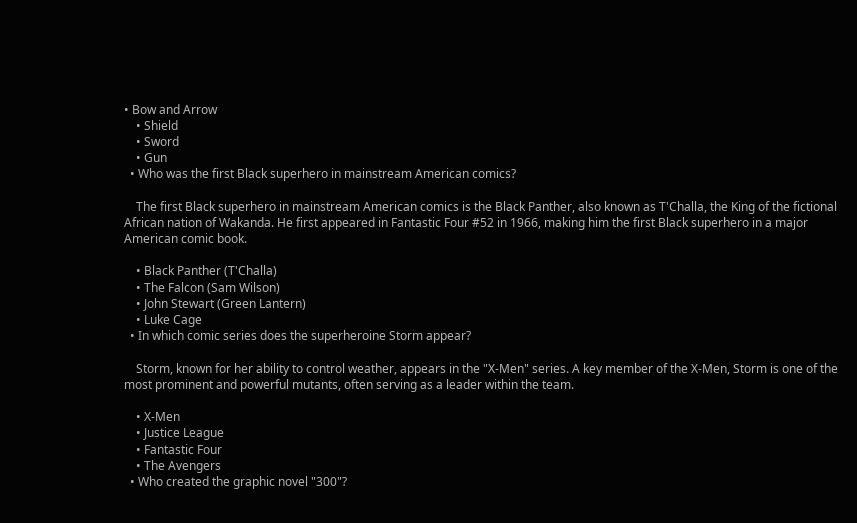• Bow and Arrow
    • Shield
    • Sword
    • Gun
  • Who was the first Black superhero in mainstream American comics?

    The first Black superhero in mainstream American comics is the Black Panther, also known as T'Challa, the King of the fictional African nation of Wakanda. He first appeared in Fantastic Four #52 in 1966, making him the first Black superhero in a major American comic book.

    • Black Panther (T'Challa)
    • The Falcon (Sam Wilson)
    • John Stewart (Green Lantern)
    • Luke Cage
  • In which comic series does the superheroine Storm appear?

    Storm, known for her ability to control weather, appears in the "X-Men" series. A key member of the X-Men, Storm is one of the most prominent and powerful mutants, often serving as a leader within the team.

    • X-Men
    • Justice League
    • Fantastic Four
    • The Avengers
  • Who created the graphic novel "300"?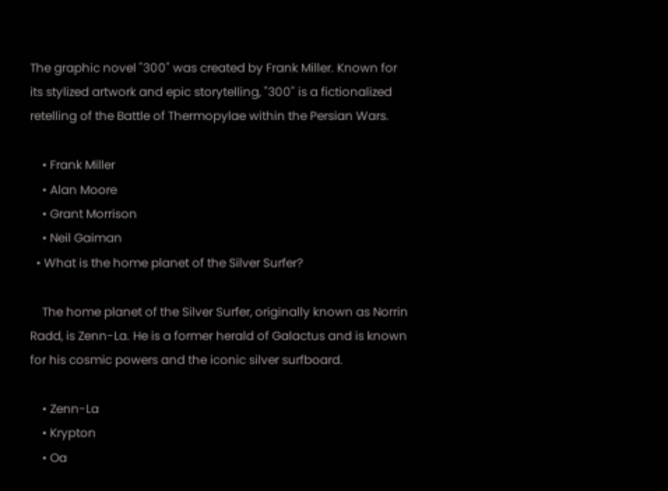The graphic novel "300" was created by Frank Miller. Known for its stylized artwork and epic storytelling, "300" is a fictionalized retelling of the Battle of Thermopylae within the Persian Wars.

    • Frank Miller
    • Alan Moore
    • Grant Morrison
    • Neil Gaiman
  • What is the home planet of the Silver Surfer?

    The home planet of the Silver Surfer, originally known as Norrin Radd, is Zenn-La. He is a former herald of Galactus and is known for his cosmic powers and the iconic silver surfboard.

    • Zenn-La
    • Krypton
    • Oa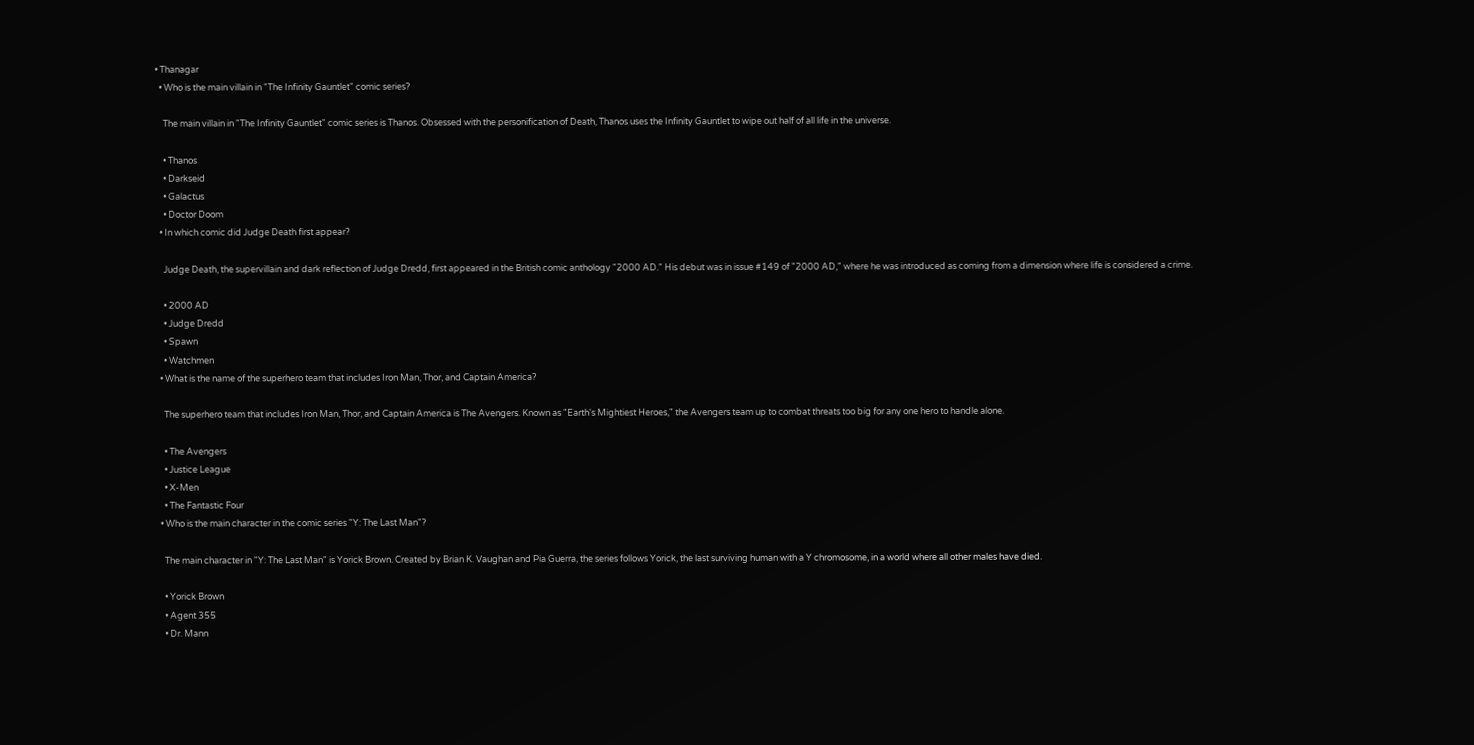• Thanagar
  • Who is the main villain in "The Infinity Gauntlet" comic series?

    The main villain in "The Infinity Gauntlet" comic series is Thanos. Obsessed with the personification of Death, Thanos uses the Infinity Gauntlet to wipe out half of all life in the universe.

    • Thanos
    • Darkseid
    • Galactus
    • Doctor Doom
  • In which comic did Judge Death first appear?

    Judge Death, the supervillain and dark reflection of Judge Dredd, first appeared in the British comic anthology "2000 AD." His debut was in issue #149 of "2000 AD," where he was introduced as coming from a dimension where life is considered a crime.

    • 2000 AD
    • Judge Dredd
    • Spawn
    • Watchmen
  • What is the name of the superhero team that includes Iron Man, Thor, and Captain America?

    The superhero team that includes Iron Man, Thor, and Captain America is The Avengers. Known as "Earth's Mightiest Heroes," the Avengers team up to combat threats too big for any one hero to handle alone.

    • The Avengers
    • Justice League
    • X-Men
    • The Fantastic Four
  • Who is the main character in the comic series "Y: The Last Man"?

    The main character in "Y: The Last Man" is Yorick Brown. Created by Brian K. Vaughan and Pia Guerra, the series follows Yorick, the last surviving human with a Y chromosome, in a world where all other males have died.

    • Yorick Brown
    • Agent 355
    • Dr. Mann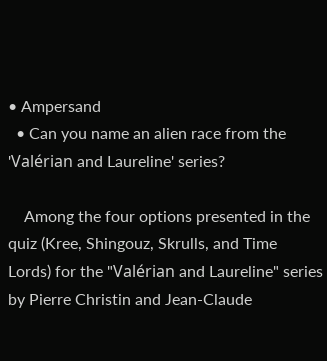• Ampersand
  • Can you name an alien race from the 'Valérian and Laureline' series?

    Among the four options presented in the quiz (Kree, Shingouz, Skrulls, and Time Lords) for the "Valérian and Laureline" series by Pierre Christin and Jean-Claude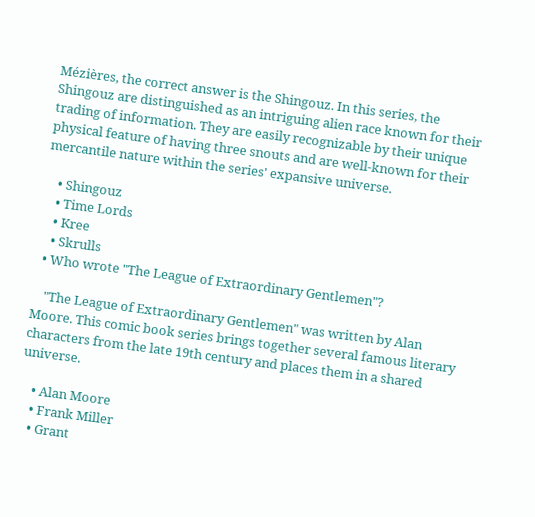Mézières, the correct answer is the Shingouz. In this series, the Shingouz are distinguished as an intriguing alien race known for their trading of information. They are easily recognizable by their unique physical feature of having three snouts and are well-known for their mercantile nature within the series' expansive universe.

    • Shingouz
    • Time Lords
    • Kree
    • Skrulls
  • Who wrote "The League of Extraordinary Gentlemen"?

    "The League of Extraordinary Gentlemen" was written by Alan Moore. This comic book series brings together several famous literary characters from the late 19th century and places them in a shared universe.

    • Alan Moore
    • Frank Miller
    • Grant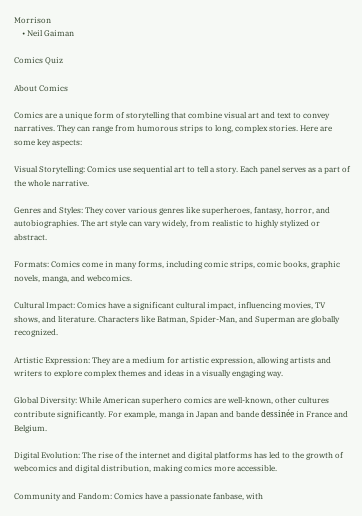Morrison
    • Neil Gaiman

Comics Quiz

About Comics

Comics are a unique form of storytelling that combine visual art and text to convey narratives. They can range from humorous strips to long, complex stories. Here are some key aspects:

Visual Storytelling: Comics use sequential art to tell a story. Each panel serves as a part of the whole narrative.

Genres and Styles: They cover various genres like superheroes, fantasy, horror, and autobiographies. The art style can vary widely, from realistic to highly stylized or abstract.

Formats: Comics come in many forms, including comic strips, comic books, graphic novels, manga, and webcomics.

Cultural Impact: Comics have a significant cultural impact, influencing movies, TV shows, and literature. Characters like Batman, Spider-Man, and Superman are globally recognized.

Artistic Expression: They are a medium for artistic expression, allowing artists and writers to explore complex themes and ideas in a visually engaging way.

Global Diversity: While American superhero comics are well-known, other cultures contribute significantly. For example, manga in Japan and bande dessinée in France and Belgium.

Digital Evolution: The rise of the internet and digital platforms has led to the growth of webcomics and digital distribution, making comics more accessible.

Community and Fandom: Comics have a passionate fanbase, with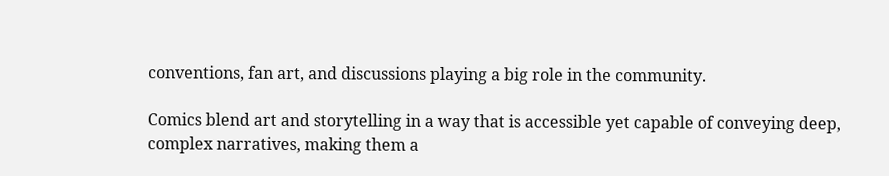conventions, fan art, and discussions playing a big role in the community.

Comics blend art and storytelling in a way that is accessible yet capable of conveying deep, complex narratives, making them a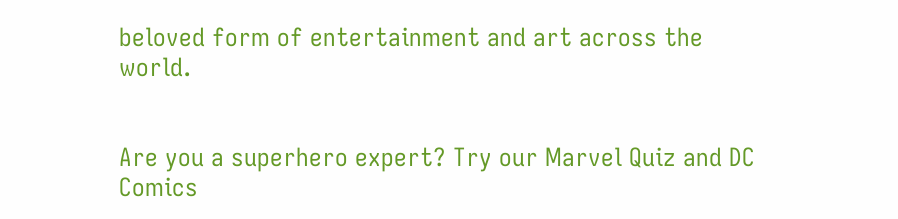beloved form of entertainment and art across the world.


Are you a superhero expert? Try our Marvel Quiz and DC Comics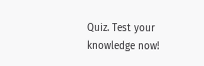Quiz. Test your knowledge now!